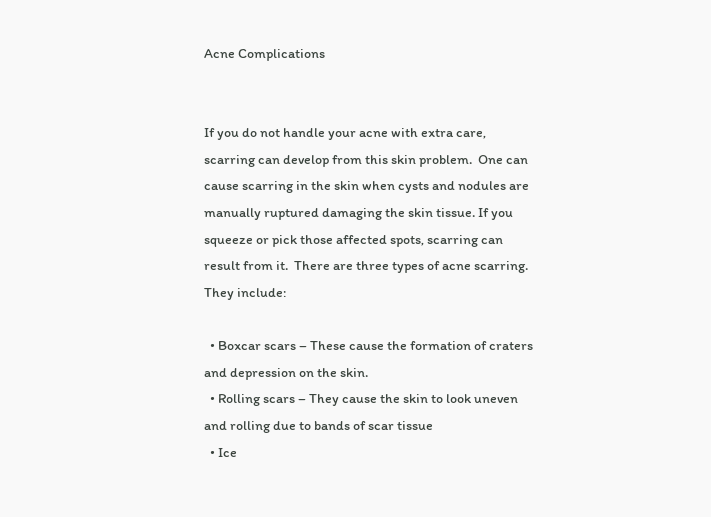Acne Complications


If you do not handle your acne with extra care, scarring can develop from this skin problem.  One can cause scarring in the skin when cysts and nodules are manually ruptured damaging the skin tissue. If you squeeze or pick those affected spots, scarring can result from it.  There are three types of acne scarring.  They include:

  • Boxcar scars – These cause the formation of craters and depression on the skin.
  • Rolling scars – They cause the skin to look uneven and rolling due to bands of scar tissue
  • Ice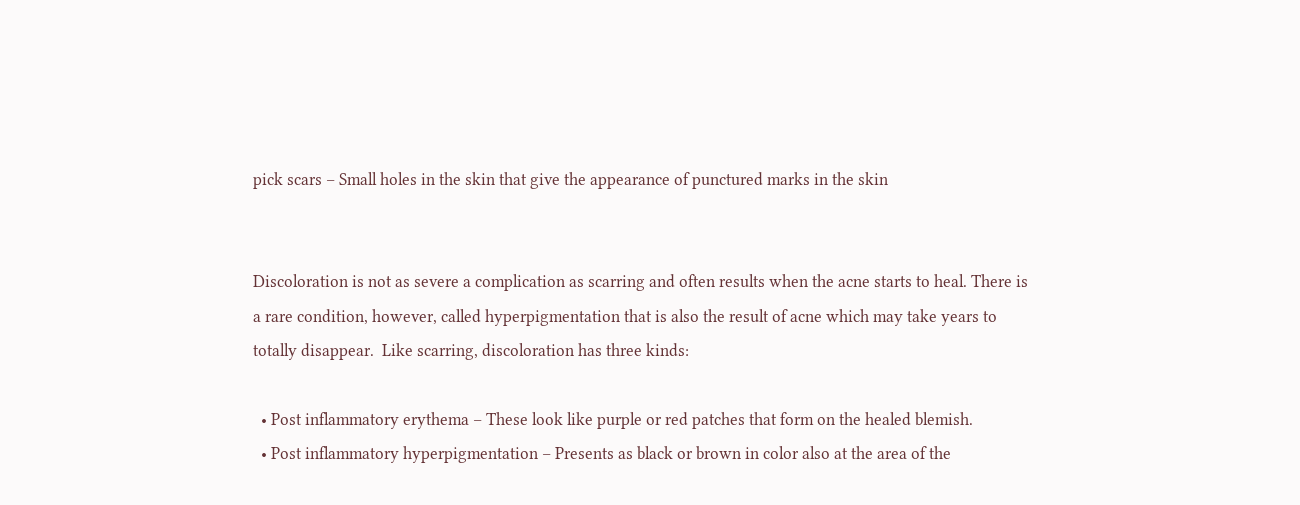pick scars – Small holes in the skin that give the appearance of punctured marks in the skin


Discoloration is not as severe a complication as scarring and often results when the acne starts to heal. There is a rare condition, however, called hyperpigmentation that is also the result of acne which may take years to totally disappear.  Like scarring, discoloration has three kinds:

  • Post inflammatory erythema – These look like purple or red patches that form on the healed blemish.
  • Post inflammatory hyperpigmentation – Presents as black or brown in color also at the area of the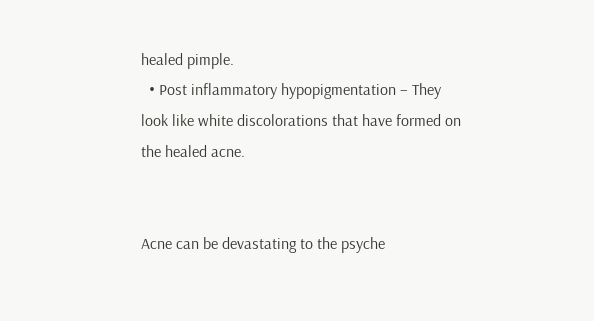healed pimple.
  • Post inflammatory hypopigmentation – They look like white discolorations that have formed on the healed acne.


Acne can be devastating to the psyche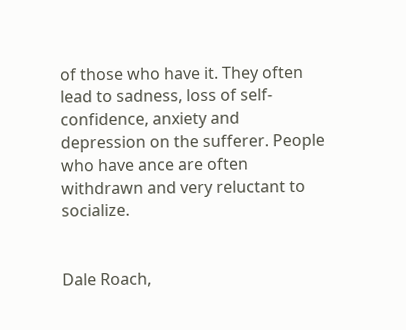of those who have it. They often lead to sadness, loss of self-confidence, anxiety and depression on the sufferer. People who have ance are often withdrawn and very reluctant to socialize.


Dale Roach,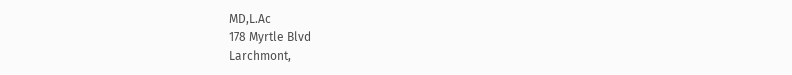MD,L.Ac
178 Myrtle Blvd
Larchmont,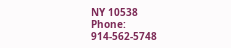NY 10538
Phone: 914-562-5748